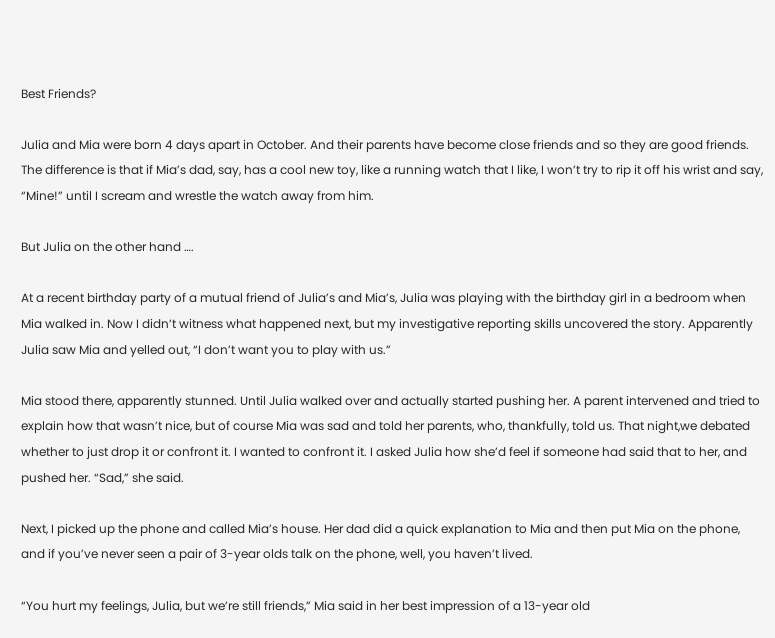Best Friends?

Julia and Mia were born 4 days apart in October. And their parents have become close friends and so they are good friends. The difference is that if Mia’s dad, say, has a cool new toy, like a running watch that I like, I won’t try to rip it off his wrist and say, “Mine!” until I scream and wrestle the watch away from him.

But Julia on the other hand ….

At a recent birthday party of a mutual friend of Julia’s and Mia’s, Julia was playing with the birthday girl in a bedroom when Mia walked in. Now I didn’t witness what happened next, but my investigative reporting skills uncovered the story. Apparently Julia saw Mia and yelled out, “I don’t want you to play with us.”

Mia stood there, apparently stunned. Until Julia walked over and actually started pushing her. A parent intervened and tried to explain how that wasn’t nice, but of course Mia was sad and told her parents, who, thankfully, told us. That night,we debated whether to just drop it or confront it. I wanted to confront it. I asked Julia how she’d feel if someone had said that to her, and pushed her. “Sad,” she said.

Next, I picked up the phone and called Mia’s house. Her dad did a quick explanation to Mia and then put Mia on the phone, and if you’ve never seen a pair of 3-year olds talk on the phone, well, you haven’t lived.

“You hurt my feelings, Julia, but we’re still friends,” Mia said in her best impression of a 13-year old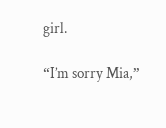girl.

“I’m sorry Mia,”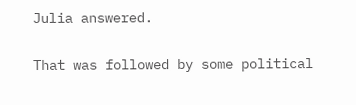Julia answered.

That was followed by some political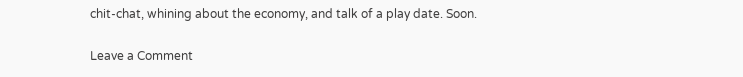chit-chat, whining about the economy, and talk of a play date. Soon.

Leave a Comment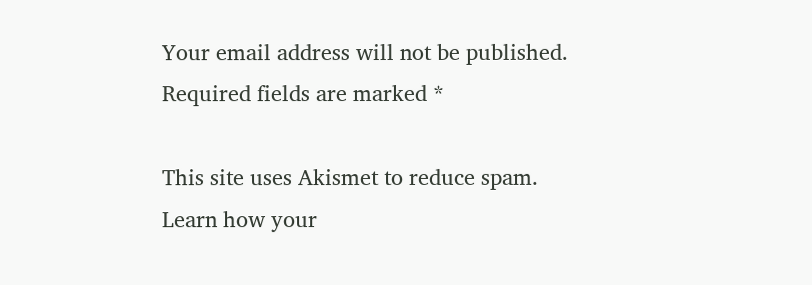Your email address will not be published. Required fields are marked *

This site uses Akismet to reduce spam. Learn how your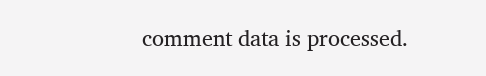comment data is processed.